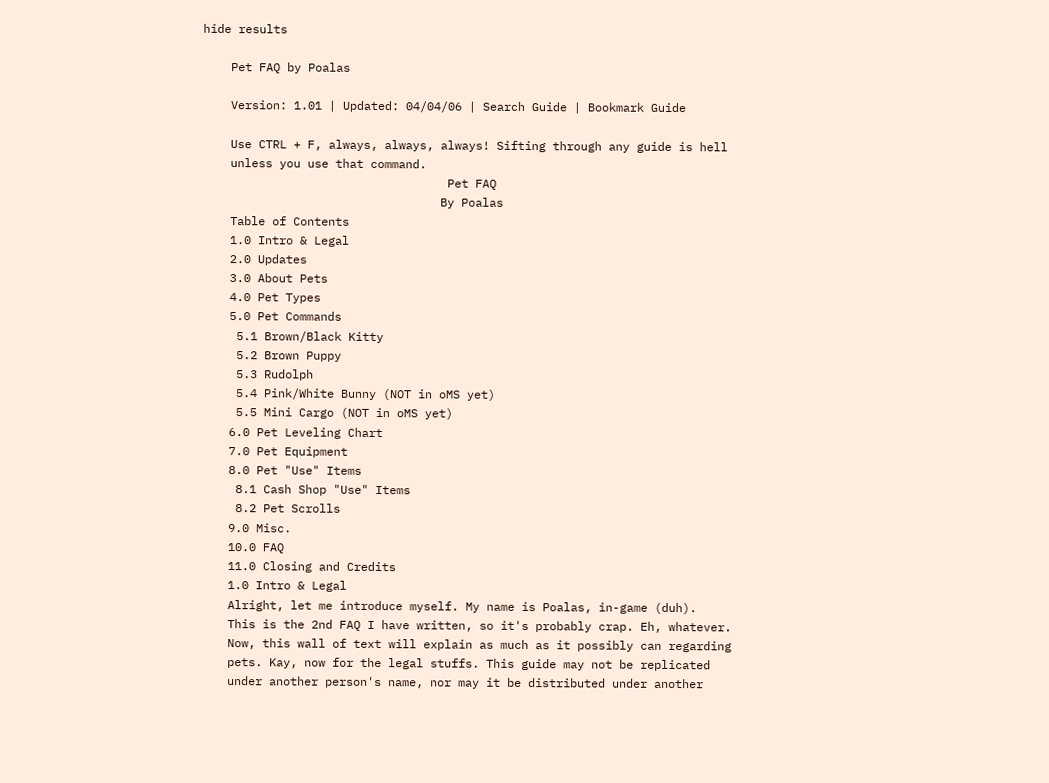hide results

    Pet FAQ by Poalas

    Version: 1.01 | Updated: 04/04/06 | Search Guide | Bookmark Guide

    Use CTRL + F, always, always, always! Sifting through any guide is hell
    unless you use that command.
                                   Pet FAQ
                                  By Poalas
    Table of Contents
    1.0 Intro & Legal
    2.0 Updates
    3.0 About Pets
    4.0 Pet Types
    5.0 Pet Commands
     5.1 Brown/Black Kitty
     5.2 Brown Puppy
     5.3 Rudolph
     5.4 Pink/White Bunny (NOT in oMS yet)
     5.5 Mini Cargo (NOT in oMS yet)
    6.0 Pet Leveling Chart
    7.0 Pet Equipment
    8.0 Pet "Use" Items
     8.1 Cash Shop "Use" Items
     8.2 Pet Scrolls
    9.0 Misc.
    10.0 FAQ
    11.0 Closing and Credits
    1.0 Intro & Legal
    Alright, let me introduce myself. My name is Poalas, in-game (duh).
    This is the 2nd FAQ I have written, so it's probably crap. Eh, whatever.
    Now, this wall of text will explain as much as it possibly can regarding
    pets. Kay, now for the legal stuffs. This guide may not be replicated
    under another person's name, nor may it be distributed under another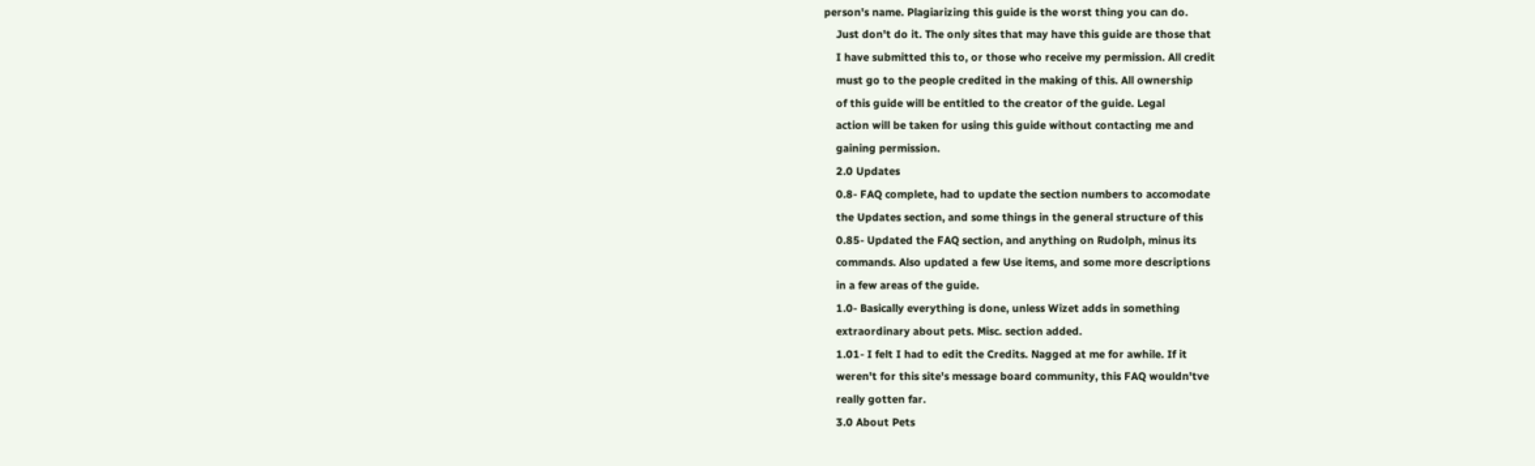person's name. Plagiarizing this guide is the worst thing you can do.
    Just don't do it. The only sites that may have this guide are those that
    I have submitted this to, or those who receive my permission. All credit
    must go to the people credited in the making of this. All ownership
    of this guide will be entitled to the creator of the guide. Legal
    action will be taken for using this guide without contacting me and
    gaining permission.
    2.0 Updates
    0.8- FAQ complete, had to update the section numbers to accomodate
    the Updates section, and some things in the general structure of this
    0.85- Updated the FAQ section, and anything on Rudolph, minus its
    commands. Also updated a few Use items, and some more descriptions
    in a few areas of the guide.
    1.0- Basically everything is done, unless Wizet adds in something
    extraordinary about pets. Misc. section added.
    1.01- I felt I had to edit the Credits. Nagged at me for awhile. If it
    weren't for this site's message board community, this FAQ wouldn'tve
    really gotten far.
    3.0 About Pets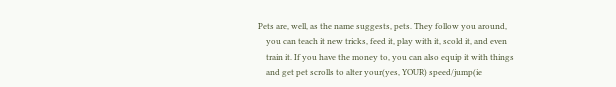Pets are, well, as the name suggests, pets. They follow you around,
    you can teach it new tricks, feed it, play with it, scold it, and even
    train it. If you have the money to, you can also equip it with things
    and get pet scrolls to alter your(yes, YOUR) speed/jump(ie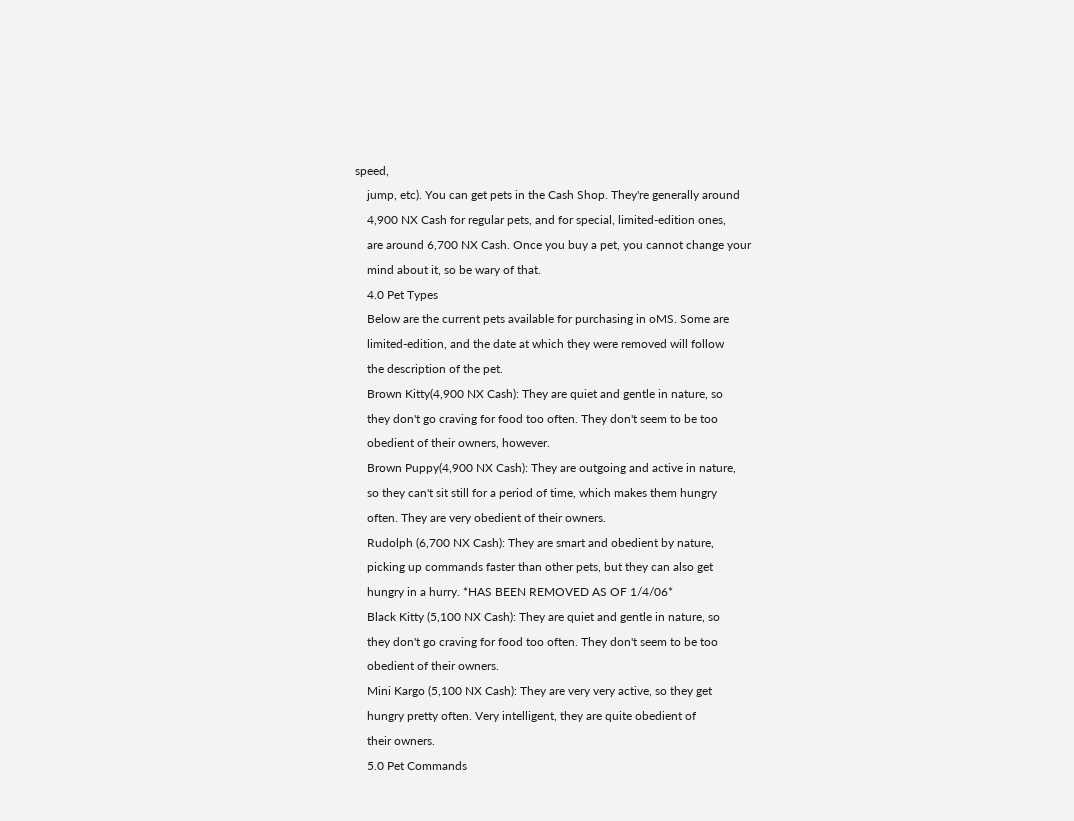speed,
    jump, etc). You can get pets in the Cash Shop. They're generally around
    4,900 NX Cash for regular pets, and for special, limited-edition ones,
    are around 6,700 NX Cash. Once you buy a pet, you cannot change your
    mind about it, so be wary of that.
    4.0 Pet Types
    Below are the current pets available for purchasing in oMS. Some are
    limited-edition, and the date at which they were removed will follow
    the description of the pet.
    Brown Kitty(4,900 NX Cash): They are quiet and gentle in nature, so
    they don't go craving for food too often. They don't seem to be too
    obedient of their owners, however.
    Brown Puppy(4,900 NX Cash): They are outgoing and active in nature,
    so they can't sit still for a period of time, which makes them hungry
    often. They are very obedient of their owners.
    Rudolph (6,700 NX Cash): They are smart and obedient by nature,
    picking up commands faster than other pets, but they can also get
    hungry in a hurry. *HAS BEEN REMOVED AS OF 1/4/06*
    Black Kitty (5,100 NX Cash): They are quiet and gentle in nature, so
    they don't go craving for food too often. They don't seem to be too
    obedient of their owners.
    Mini Kargo (5,100 NX Cash): They are very very active, so they get
    hungry pretty often. Very intelligent, they are quite obedient of
    their owners.
    5.0 Pet Commands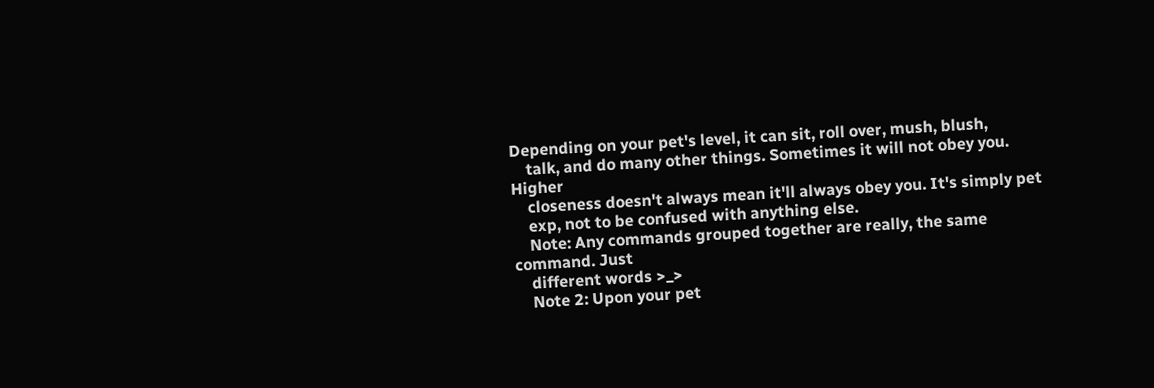Depending on your pet's level, it can sit, roll over, mush, blush,
    talk, and do many other things. Sometimes it will not obey you. Higher
    closeness doesn't always mean it'll always obey you. It's simply pet
    exp, not to be confused with anything else.
    Note: Any commands grouped together are really, the same command. Just
    different words >_>
    Note 2: Upon your pet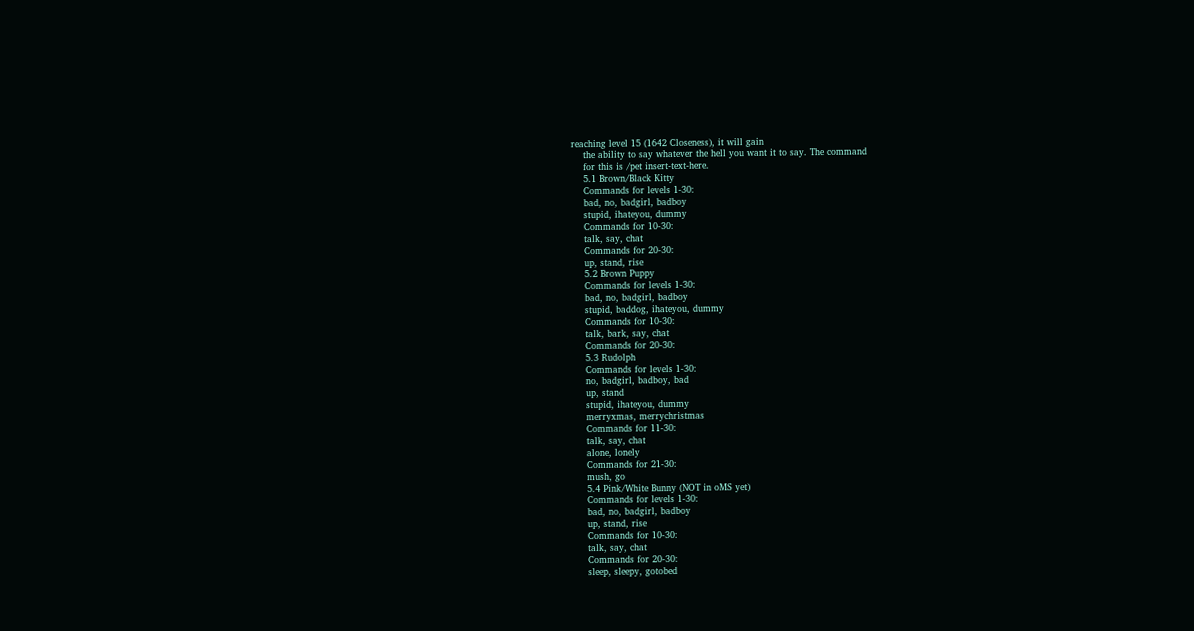reaching level 15 (1642 Closeness), it will gain
    the ability to say whatever the hell you want it to say. The command
    for this is /pet insert-text-here.
    5.1 Brown/Black Kitty
    Commands for levels 1-30:
    bad, no, badgirl, badboy
    stupid, ihateyou, dummy
    Commands for 10-30:
    talk, say, chat
    Commands for 20-30:
    up, stand, rise
    5.2 Brown Puppy
    Commands for levels 1-30:
    bad, no, badgirl, badboy
    stupid, baddog, ihateyou, dummy
    Commands for 10-30:
    talk, bark, say, chat
    Commands for 20-30:
    5.3 Rudolph
    Commands for levels 1-30:
    no, badgirl, badboy, bad
    up, stand
    stupid, ihateyou, dummy
    merryxmas, merrychristmas
    Commands for 11-30:
    talk, say, chat
    alone, lonely
    Commands for 21-30:
    mush, go
    5.4 Pink/White Bunny (NOT in oMS yet)
    Commands for levels 1-30:
    bad, no, badgirl, badboy
    up, stand, rise
    Commands for 10-30:
    talk, say, chat
    Commands for 20-30:
    sleep, sleepy, gotobed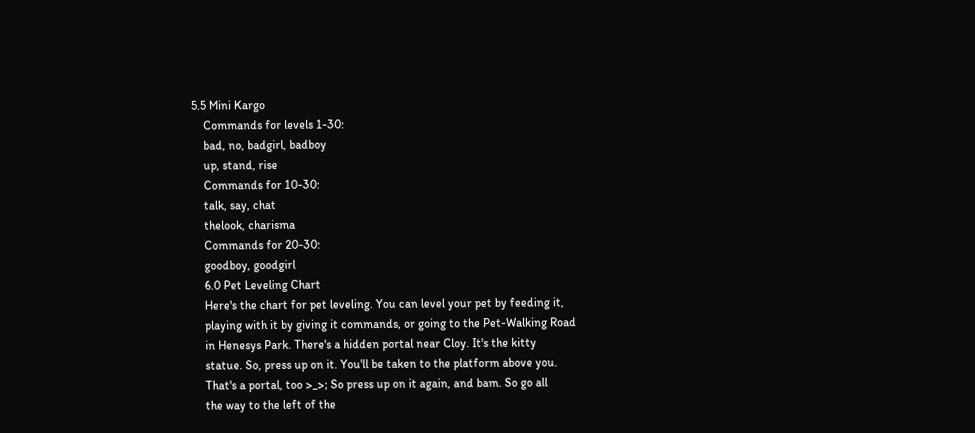5.5 Mini Kargo
    Commands for levels 1-30:
    bad, no, badgirl, badboy
    up, stand, rise
    Commands for 10-30:
    talk, say, chat
    thelook, charisma
    Commands for 20-30:
    goodboy, goodgirl
    6.0 Pet Leveling Chart
    Here's the chart for pet leveling. You can level your pet by feeding it,
    playing with it by giving it commands, or going to the Pet-Walking Road
    in Henesys Park. There's a hidden portal near Cloy. It's the kitty
    statue. So, press up on it. You'll be taken to the platform above you.
    That's a portal, too >_>; So press up on it again, and bam. So go all
    the way to the left of the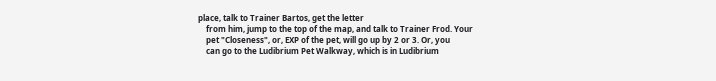place, talk to Trainer Bartos, get the letter
    from him, jump to the top of the map, and talk to Trainer Frod. Your
    pet "Closeness", or, EXP of the pet, will go up by 2 or 3. Or, you
    can go to the Ludibrium Pet Walkway, which is in Ludibrium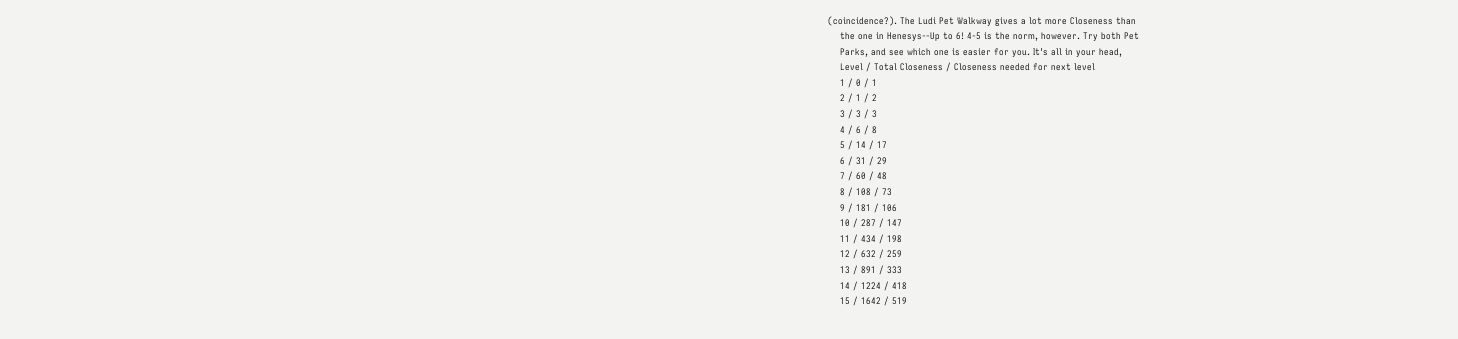(coincidence?). The Ludi Pet Walkway gives a lot more Closeness than
    the one in Henesys--Up to 6! 4-5 is the norm, however. Try both Pet
    Parks, and see which one is easier for you. It's all in your head,
    Level / Total Closeness / Closeness needed for next level
    1 / 0 / 1
    2 / 1 / 2
    3 / 3 / 3
    4 / 6 / 8
    5 / 14 / 17
    6 / 31 / 29
    7 / 60 / 48
    8 / 108 / 73
    9 / 181 / 106
    10 / 287 / 147
    11 / 434 / 198
    12 / 632 / 259
    13 / 891 / 333
    14 / 1224 / 418
    15 / 1642 / 519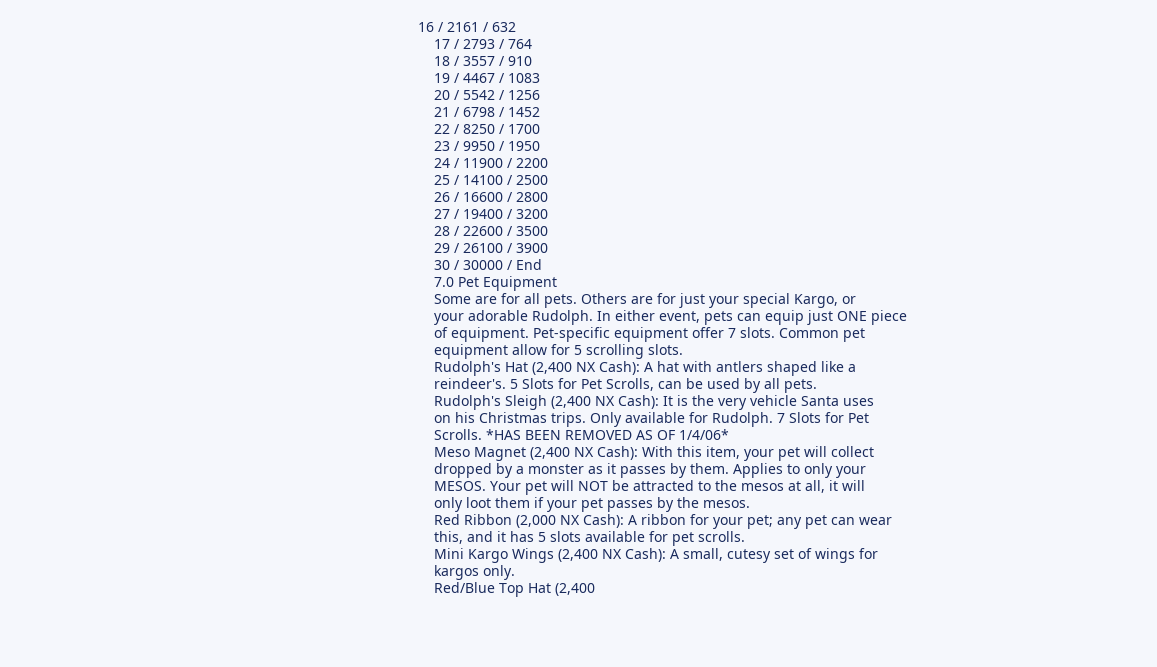16 / 2161 / 632
    17 / 2793 / 764
    18 / 3557 / 910
    19 / 4467 / 1083
    20 / 5542 / 1256
    21 / 6798 / 1452
    22 / 8250 / 1700
    23 / 9950 / 1950
    24 / 11900 / 2200
    25 / 14100 / 2500
    26 / 16600 / 2800
    27 / 19400 / 3200
    28 / 22600 / 3500
    29 / 26100 / 3900
    30 / 30000 / End
    7.0 Pet Equipment
    Some are for all pets. Others are for just your special Kargo, or
    your adorable Rudolph. In either event, pets can equip just ONE piece
    of equipment. Pet-specific equipment offer 7 slots. Common pet
    equipment allow for 5 scrolling slots.
    Rudolph's Hat (2,400 NX Cash): A hat with antlers shaped like a
    reindeer's. 5 Slots for Pet Scrolls, can be used by all pets.
    Rudolph's Sleigh (2,400 NX Cash): It is the very vehicle Santa uses
    on his Christmas trips. Only available for Rudolph. 7 Slots for Pet
    Scrolls. *HAS BEEN REMOVED AS OF 1/4/06*
    Meso Magnet (2,400 NX Cash): With this item, your pet will collect
    dropped by a monster as it passes by them. Applies to only your
    MESOS. Your pet will NOT be attracted to the mesos at all, it will
    only loot them if your pet passes by the mesos.
    Red Ribbon (2,000 NX Cash): A ribbon for your pet; any pet can wear
    this, and it has 5 slots available for pet scrolls.
    Mini Kargo Wings (2,400 NX Cash): A small, cutesy set of wings for
    kargos only.
    Red/Blue Top Hat (2,400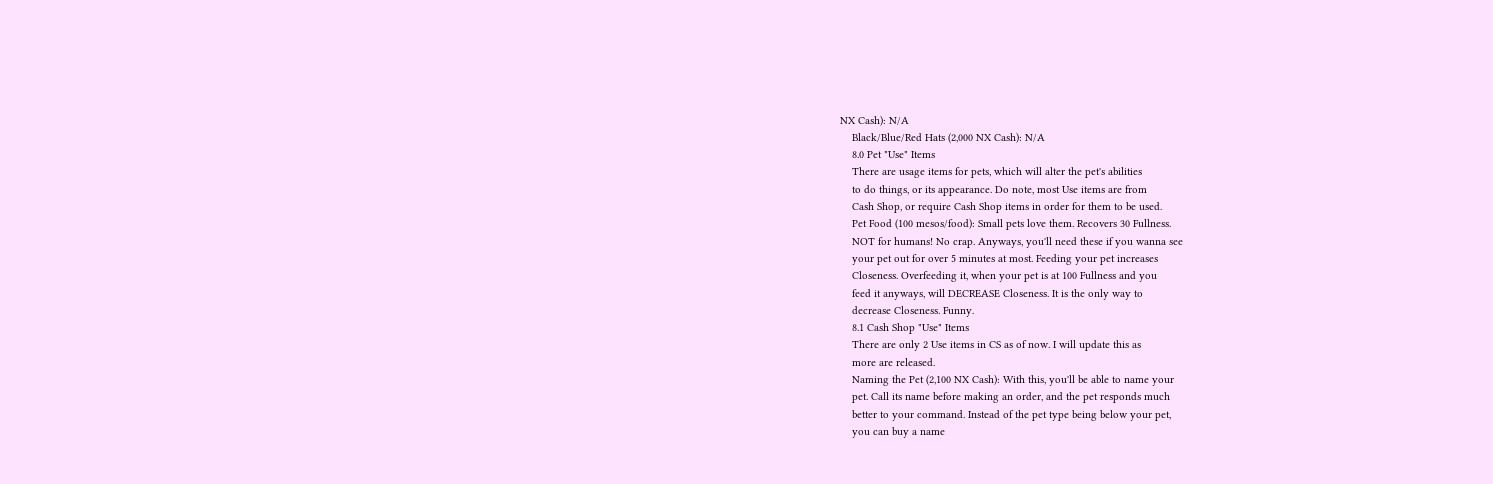NX Cash): N/A
    Black/Blue/Red Hats (2,000 NX Cash): N/A
    8.0 Pet "Use" Items
    There are usage items for pets, which will alter the pet's abilities
    to do things, or its appearance. Do note, most Use items are from
    Cash Shop, or require Cash Shop items in order for them to be used.
    Pet Food (100 mesos/food): Small pets love them. Recovers 30 Fullness.
    NOT for humans! No crap. Anyways, you'll need these if you wanna see
    your pet out for over 5 minutes at most. Feeding your pet increases
    Closeness. Overfeeding it, when your pet is at 100 Fullness and you
    feed it anyways, will DECREASE Closeness. It is the only way to
    decrease Closeness. Funny.
    8.1 Cash Shop "Use" Items
    There are only 2 Use items in CS as of now. I will update this as
    more are released.
    Naming the Pet (2,100 NX Cash): With this, you'll be able to name your
    pet. Call its name before making an order, and the pet responds much
    better to your command. Instead of the pet type being below your pet,
    you can buy a name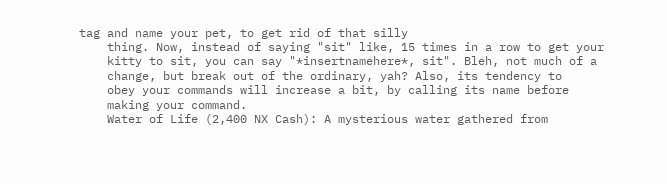tag and name your pet, to get rid of that silly
    thing. Now, instead of saying "sit" like, 15 times in a row to get your
    kitty to sit, you can say "*insertnamehere*, sit". Bleh, not much of a
    change, but break out of the ordinary, yah? Also, its tendency to
    obey your commands will increase a bit, by calling its name before
    making your command.
    Water of Life (2,400 NX Cash): A mysterious water gathered from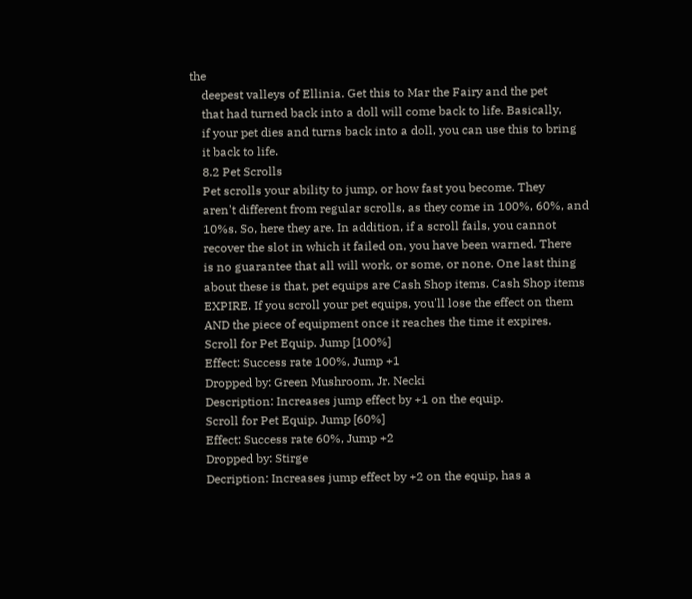the
    deepest valleys of Ellinia. Get this to Mar the Fairy and the pet
    that had turned back into a doll will come back to life. Basically,
    if your pet dies and turns back into a doll, you can use this to bring
    it back to life.
    8.2 Pet Scrolls
    Pet scrolls your ability to jump, or how fast you become. They
    aren't different from regular scrolls, as they come in 100%, 60%, and
    10%s. So, here they are. In addition, if a scroll fails, you cannot
    recover the slot in which it failed on, you have been warned. There
    is no guarantee that all will work, or some, or none. One last thing
    about these is that, pet equips are Cash Shop items. Cash Shop items
    EXPIRE. If you scroll your pet equips, you'll lose the effect on them
    AND the piece of equipment once it reaches the time it expires.
    Scroll for Pet Equip. Jump [100%]
    Effect: Success rate 100%, Jump +1
    Dropped by: Green Mushroom, Jr. Necki
    Description: Increases jump effect by +1 on the equip.
    Scroll for Pet Equip. Jump [60%]
    Effect: Success rate 60%, Jump +2
    Dropped by: Stirge
    Decription: Increases jump effect by +2 on the equip, has a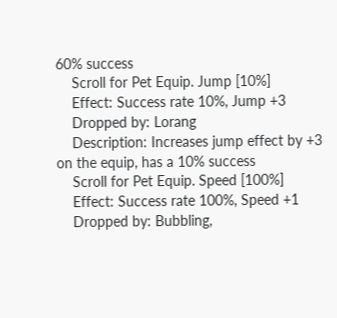60% success
    Scroll for Pet Equip. Jump [10%]
    Effect: Success rate 10%, Jump +3
    Dropped by: Lorang
    Description: Increases jump effect by +3 on the equip, has a 10% success
    Scroll for Pet Equip. Speed [100%]
    Effect: Success rate 100%, Speed +1
    Dropped by: Bubbling,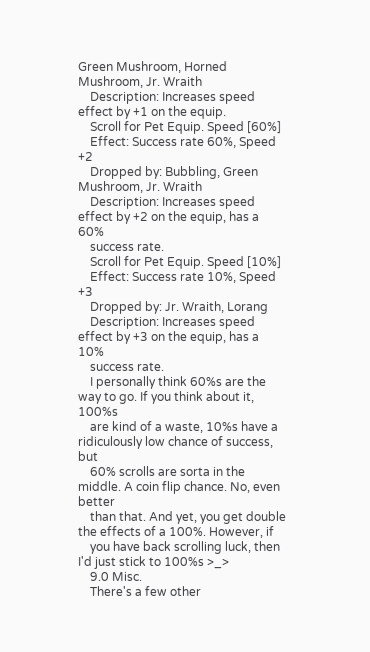Green Mushroom, Horned Mushroom, Jr. Wraith
    Description: Increases speed effect by +1 on the equip.
    Scroll for Pet Equip. Speed [60%]
    Effect: Success rate 60%, Speed +2
    Dropped by: Bubbling, Green Mushroom, Jr. Wraith
    Description: Increases speed effect by +2 on the equip, has a 60%
    success rate.
    Scroll for Pet Equip. Speed [10%]
    Effect: Success rate 10%, Speed +3
    Dropped by: Jr. Wraith, Lorang
    Description: Increases speed effect by +3 on the equip, has a 10%
    success rate.
    I personally think 60%s are the way to go. If you think about it, 100%s
    are kind of a waste, 10%s have a ridiculously low chance of success, but
    60% scrolls are sorta in the middle. A coin flip chance. No, even better
    than that. And yet, you get double the effects of a 100%. However, if
    you have back scrolling luck, then I'd just stick to 100%s >_>
    9.0 Misc.
    There's a few other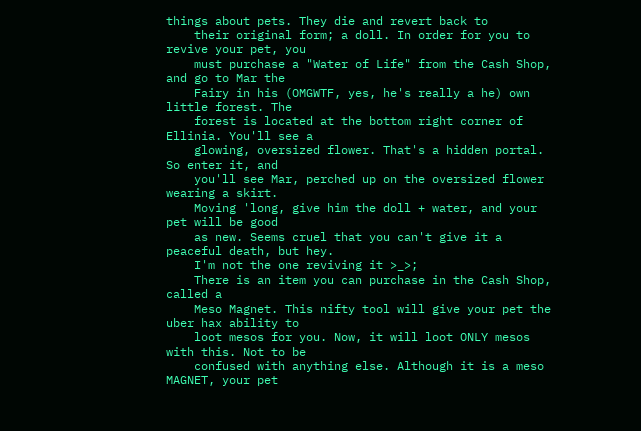things about pets. They die and revert back to
    their original form; a doll. In order for you to revive your pet, you
    must purchase a "Water of Life" from the Cash Shop, and go to Mar the
    Fairy in his (OMGWTF, yes, he's really a he) own little forest. The
    forest is located at the bottom right corner of Ellinia. You'll see a
    glowing, oversized flower. That's a hidden portal. So enter it, and
    you'll see Mar, perched up on the oversized flower wearing a skirt.
    Moving 'long, give him the doll + water, and your pet will be good
    as new. Seems cruel that you can't give it a peaceful death, but hey.
    I'm not the one reviving it >_>;
    There is an item you can purchase in the Cash Shop, called a
    Meso Magnet. This nifty tool will give your pet the uber hax ability to
    loot mesos for you. Now, it will loot ONLY mesos with this. Not to be
    confused with anything else. Although it is a meso MAGNET, your pet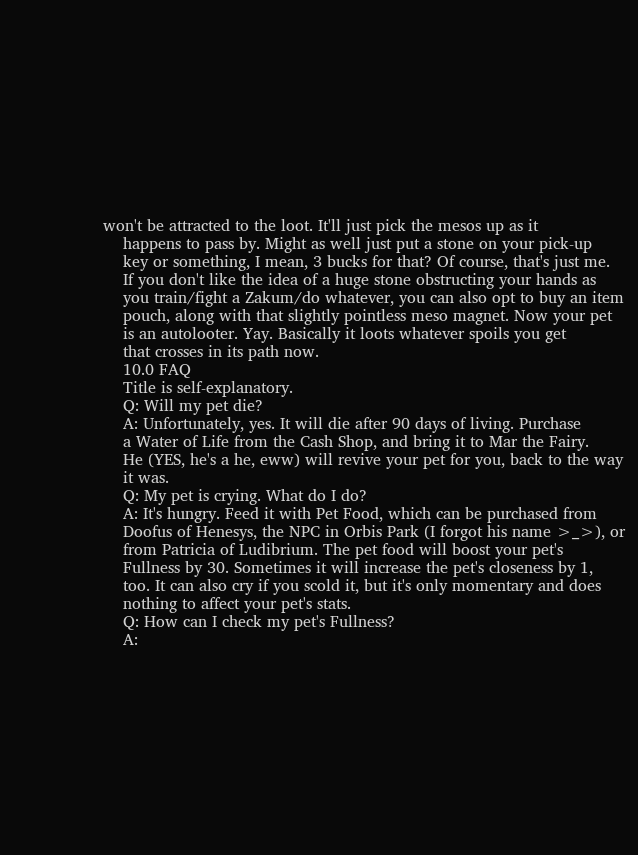won't be attracted to the loot. It'll just pick the mesos up as it
    happens to pass by. Might as well just put a stone on your pick-up
    key or something, I mean, 3 bucks for that? Of course, that's just me.
    If you don't like the idea of a huge stone obstructing your hands as
    you train/fight a Zakum/do whatever, you can also opt to buy an item
    pouch, along with that slightly pointless meso magnet. Now your pet
    is an autolooter. Yay. Basically it loots whatever spoils you get
    that crosses in its path now.
    10.0 FAQ
    Title is self-explanatory.
    Q: Will my pet die?
    A: Unfortunately, yes. It will die after 90 days of living. Purchase
    a Water of Life from the Cash Shop, and bring it to Mar the Fairy.
    He (YES, he's a he, eww) will revive your pet for you, back to the way
    it was.
    Q: My pet is crying. What do I do?
    A: It's hungry. Feed it with Pet Food, which can be purchased from
    Doofus of Henesys, the NPC in Orbis Park (I forgot his name >_>), or
    from Patricia of Ludibrium. The pet food will boost your pet's
    Fullness by 30. Sometimes it will increase the pet's closeness by 1,
    too. It can also cry if you scold it, but it's only momentary and does
    nothing to affect your pet's stats.
    Q: How can I check my pet's Fullness?
    A: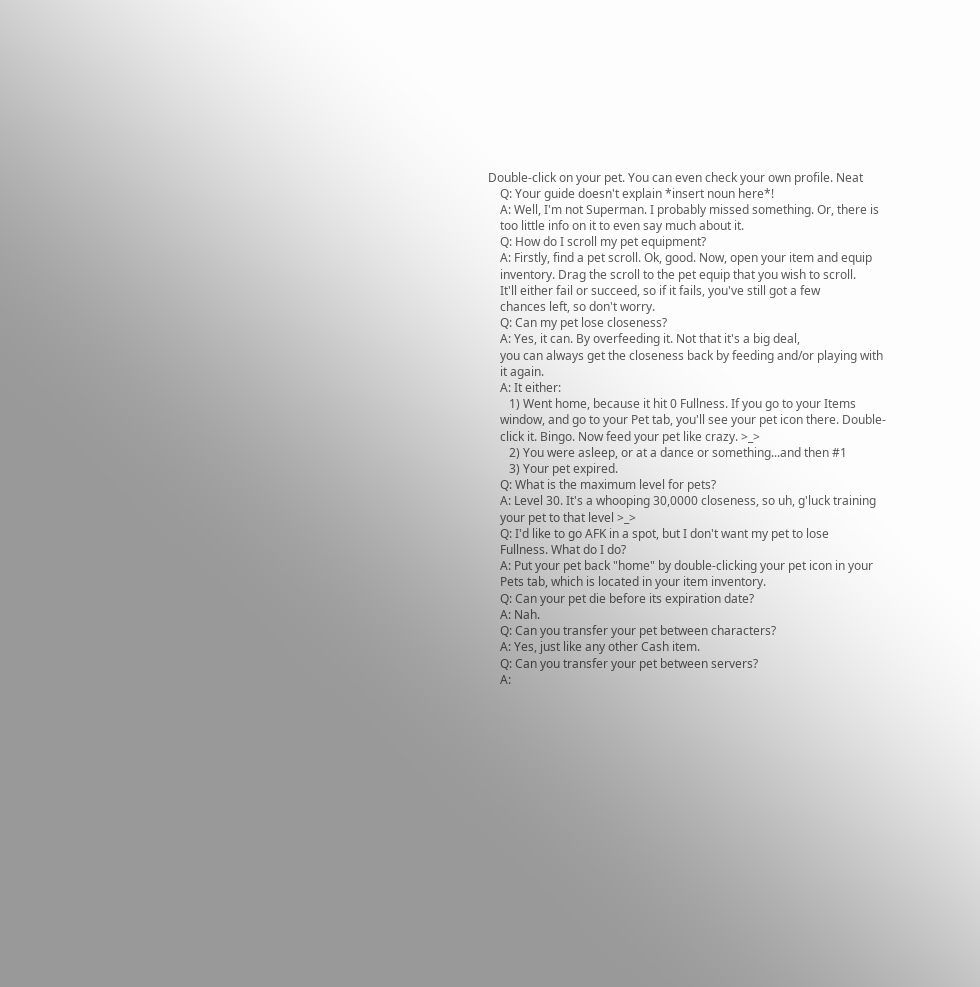Double-click on your pet. You can even check your own profile. Neat
    Q: Your guide doesn't explain *insert noun here*!
    A: Well, I'm not Superman. I probably missed something. Or, there is
    too little info on it to even say much about it.
    Q: How do I scroll my pet equipment?
    A: Firstly, find a pet scroll. Ok, good. Now, open your item and equip
    inventory. Drag the scroll to the pet equip that you wish to scroll.
    It'll either fail or succeed, so if it fails, you've still got a few
    chances left, so don't worry.
    Q: Can my pet lose closeness?
    A: Yes, it can. By overfeeding it. Not that it's a big deal,
    you can always get the closeness back by feeding and/or playing with
    it again.
    A: It either:
       1) Went home, because it hit 0 Fullness. If you go to your Items
    window, and go to your Pet tab, you'll see your pet icon there. Double-
    click it. Bingo. Now feed your pet like crazy. >_>
       2) You were asleep, or at a dance or something...and then #1
       3) Your pet expired.
    Q: What is the maximum level for pets?
    A: Level 30. It's a whooping 30,0000 closeness, so uh, g'luck training
    your pet to that level >_>
    Q: I'd like to go AFK in a spot, but I don't want my pet to lose
    Fullness. What do I do?
    A: Put your pet back "home" by double-clicking your pet icon in your
    Pets tab, which is located in your item inventory.
    Q: Can your pet die before its expiration date?
    A: Nah.
    Q: Can you transfer your pet between characters?
    A: Yes, just like any other Cash item.
    Q: Can you transfer your pet between servers?
    A: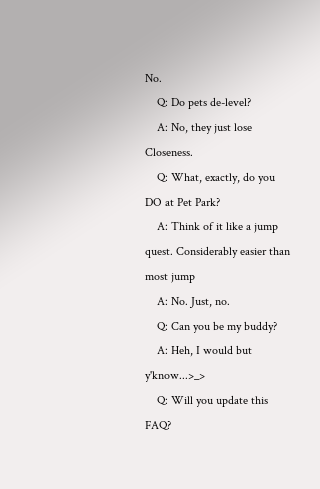No.
    Q: Do pets de-level?
    A: No, they just lose Closeness.
    Q: What, exactly, do you DO at Pet Park?
    A: Think of it like a jump quest. Considerably easier than most jump
    A: No. Just, no.
    Q: Can you be my buddy?
    A: Heh, I would but y'know...>_>
    Q: Will you update this FAQ?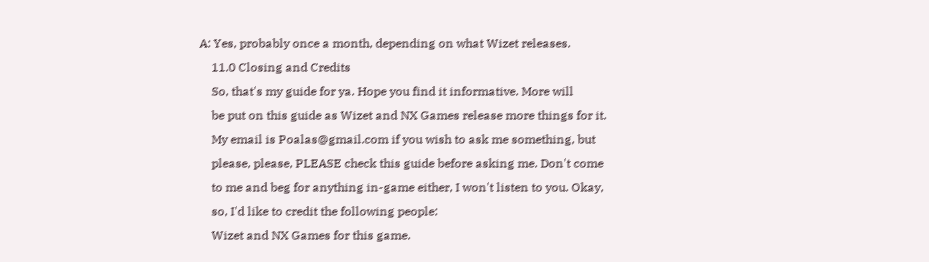A: Yes, probably once a month, depending on what Wizet releases.
    11.0 Closing and Credits
    So, that's my guide for ya. Hope you find it informative. More will
    be put on this guide as Wizet and NX Games release more things for it.
    My email is Poalas@gmail.com if you wish to ask me something, but
    please, please, PLEASE check this guide before asking me. Don't come
    to me and beg for anything in-game either, I won't listen to you. Okay,
    so, I'd like to credit the following people:
    Wizet and NX Games for this game.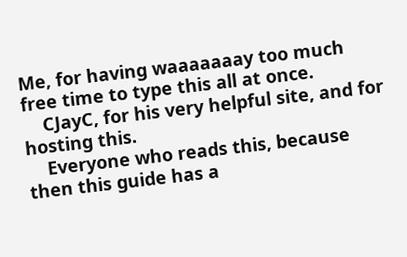Me, for having waaaaaaay too much free time to type this all at once.
    CJayC, for his very helpful site, and for hosting this.
    Everyone who reads this, because then this guide has a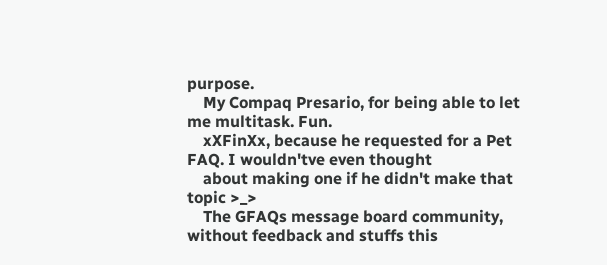purpose.
    My Compaq Presario, for being able to let me multitask. Fun.
    xXFinXx, because he requested for a Pet FAQ. I wouldn'tve even thought
    about making one if he didn't make that topic >_>
    The GFAQs message board community, without feedback and stuffs this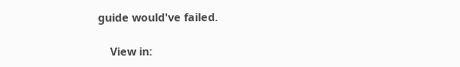guide would've failed.

    View in: